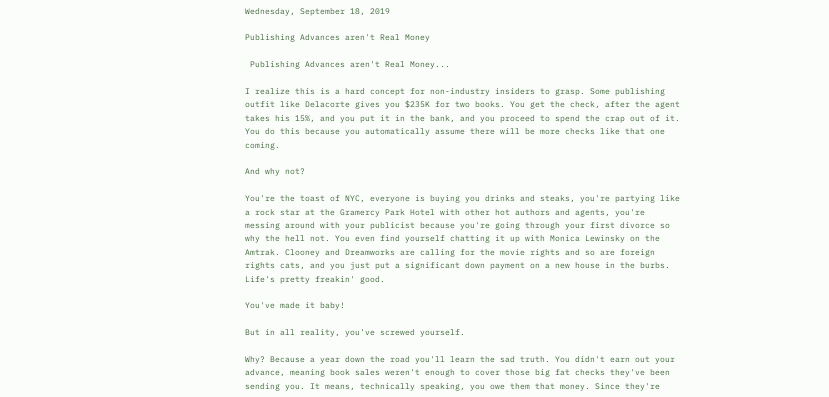Wednesday, September 18, 2019

Publishing Advances aren't Real Money

 Publishing Advances aren't Real Money...

I realize this is a hard concept for non-industry insiders to grasp. Some publishing outfit like Delacorte gives you $235K for two books. You get the check, after the agent takes his 15%, and you put it in the bank, and you proceed to spend the crap out of it. You do this because you automatically assume there will be more checks like that one coming.

And why not?

You're the toast of NYC, everyone is buying you drinks and steaks, you're partying like a rock star at the Gramercy Park Hotel with other hot authors and agents, you're messing around with your publicist because you're going through your first divorce so why the hell not. You even find yourself chatting it up with Monica Lewinsky on the Amtrak. Clooney and Dreamworks are calling for the movie rights and so are foreign rights cats, and you just put a significant down payment on a new house in the burbs. Life's pretty freakin' good.

You've made it baby!

But in all reality, you've screwed yourself.

Why? Because a year down the road you'll learn the sad truth. You didn't earn out your advance, meaning book sales weren't enough to cover those big fat checks they've been sending you. It means, technically speaking, you owe them that money. Since they're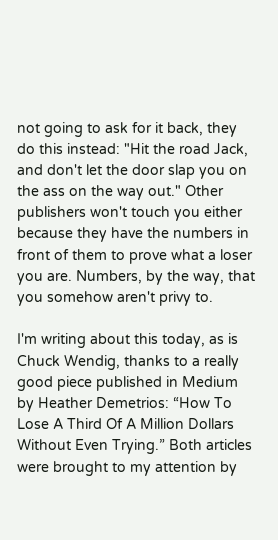not going to ask for it back, they do this instead: "Hit the road Jack, and don't let the door slap you on the ass on the way out." Other publishers won't touch you either because they have the numbers in front of them to prove what a loser you are. Numbers, by the way, that you somehow aren't privy to.

I'm writing about this today, as is Chuck Wendig, thanks to a really good piece published in Medium by Heather Demetrios: “How To Lose A Third Of A Million Dollars Without Even Trying.” Both articles were brought to my attention by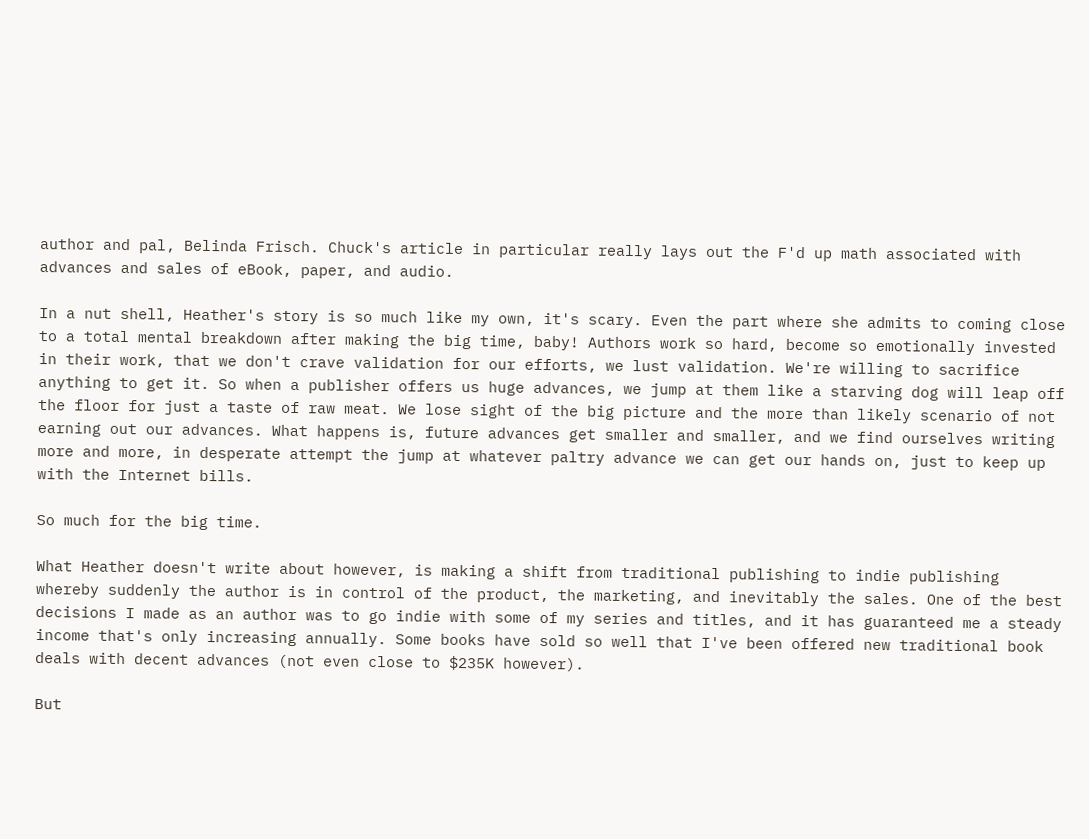author and pal, Belinda Frisch. Chuck's article in particular really lays out the F'd up math associated with advances and sales of eBook, paper, and audio.

In a nut shell, Heather's story is so much like my own, it's scary. Even the part where she admits to coming close to a total mental breakdown after making the big time, baby! Authors work so hard, become so emotionally invested in their work, that we don't crave validation for our efforts, we lust validation. We're willing to sacrifice anything to get it. So when a publisher offers us huge advances, we jump at them like a starving dog will leap off the floor for just a taste of raw meat. We lose sight of the big picture and the more than likely scenario of not earning out our advances. What happens is, future advances get smaller and smaller, and we find ourselves writing more and more, in desperate attempt the jump at whatever paltry advance we can get our hands on, just to keep up with the Internet bills.

So much for the big time.

What Heather doesn't write about however, is making a shift from traditional publishing to indie publishing whereby suddenly the author is in control of the product, the marketing, and inevitably the sales. One of the best decisions I made as an author was to go indie with some of my series and titles, and it has guaranteed me a steady income that's only increasing annually. Some books have sold so well that I've been offered new traditional book deals with decent advances (not even close to $235K however).

But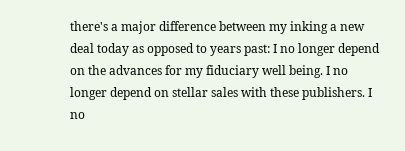there's a major difference between my inking a new deal today as opposed to years past: I no longer depend on the advances for my fiduciary well being. I no longer depend on stellar sales with these publishers. I no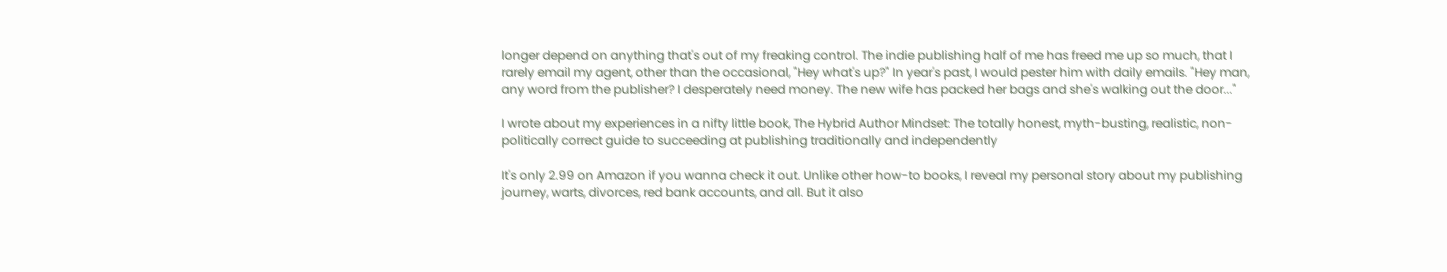longer depend on anything that's out of my freaking control. The indie publishing half of me has freed me up so much, that I rarely email my agent, other than the occasional, "Hey what's up?" In year's past, I would pester him with daily emails. "Hey man, any word from the publisher? I desperately need money. The new wife has packed her bags and she's walking out the door..."

I wrote about my experiences in a nifty little book, The Hybrid Author Mindset: The totally honest, myth-busting, realistic, non-politically correct guide to succeeding at publishing traditionally and independently

It's only 2.99 on Amazon if you wanna check it out. Unlike other how-to books, I reveal my personal story about my publishing journey, warts, divorces, red bank accounts, and all. But it also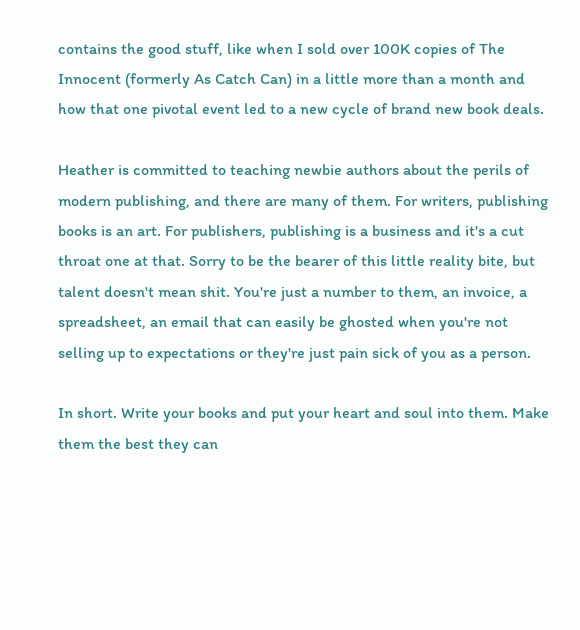contains the good stuff, like when I sold over 100K copies of The Innocent (formerly As Catch Can) in a little more than a month and how that one pivotal event led to a new cycle of brand new book deals.

Heather is committed to teaching newbie authors about the perils of modern publishing, and there are many of them. For writers, publishing books is an art. For publishers, publishing is a business and it's a cut throat one at that. Sorry to be the bearer of this little reality bite, but talent doesn't mean shit. You're just a number to them, an invoice, a spreadsheet, an email that can easily be ghosted when you're not selling up to expectations or they're just pain sick of you as a person.

In short. Write your books and put your heart and soul into them. Make them the best they can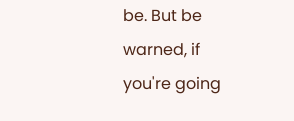be. But be warned, if you're going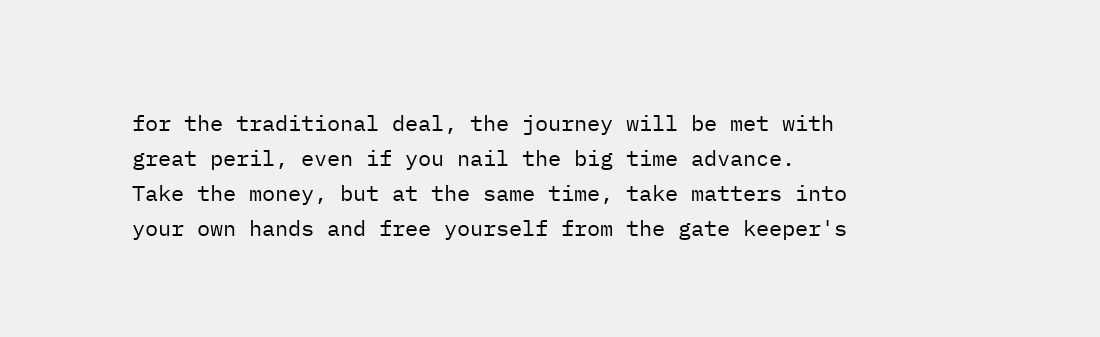for the traditional deal, the journey will be met with great peril, even if you nail the big time advance. Take the money, but at the same time, take matters into your own hands and free yourself from the gate keeper's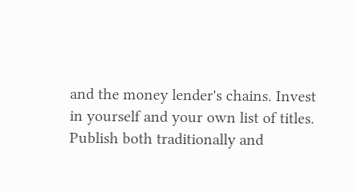and the money lender's chains. Invest in yourself and your own list of titles. Publish both traditionally and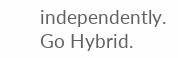independently. Go Hybrid.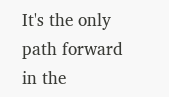It's the only path forward in the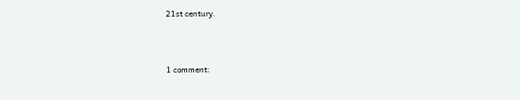21st century.



1 comment: